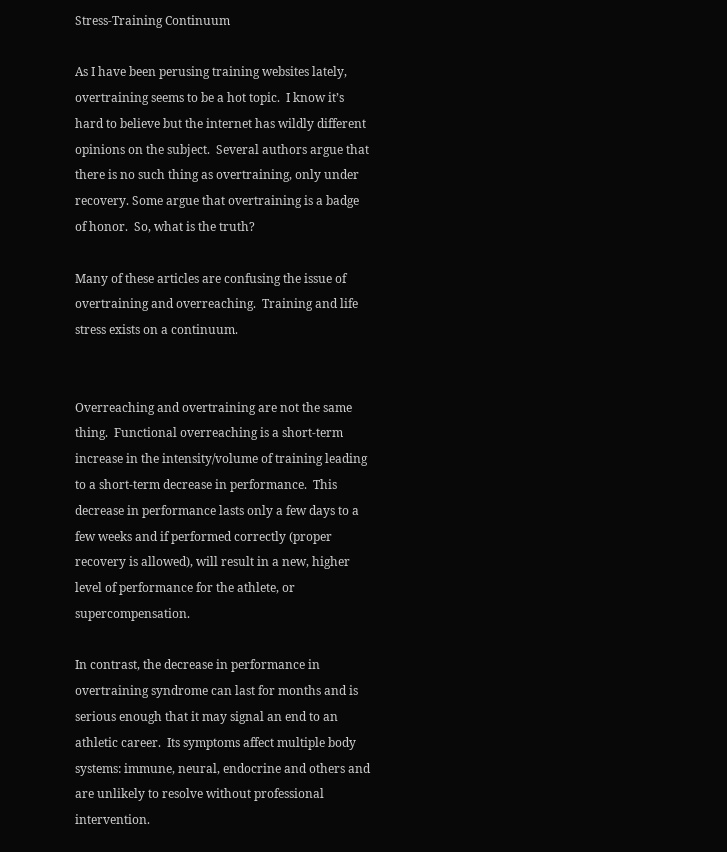Stress-Training Continuum

As I have been perusing training websites lately, overtraining seems to be a hot topic.  I know it’s hard to believe but the internet has wildly different opinions on the subject.  Several authors argue that there is no such thing as overtraining, only under recovery. Some argue that overtraining is a badge of honor.  So, what is the truth?

Many of these articles are confusing the issue of overtraining and overreaching.  Training and life stress exists on a continuum.


Overreaching and overtraining are not the same thing.  Functional overreaching is a short-term increase in the intensity/volume of training leading to a short-term decrease in performance.  This decrease in performance lasts only a few days to a few weeks and if performed correctly (proper recovery is allowed), will result in a new, higher level of performance for the athlete, or supercompensation.

In contrast, the decrease in performance in overtraining syndrome can last for months and is serious enough that it may signal an end to an athletic career.  Its symptoms affect multiple body systems: immune, neural, endocrine and others and are unlikely to resolve without professional intervention.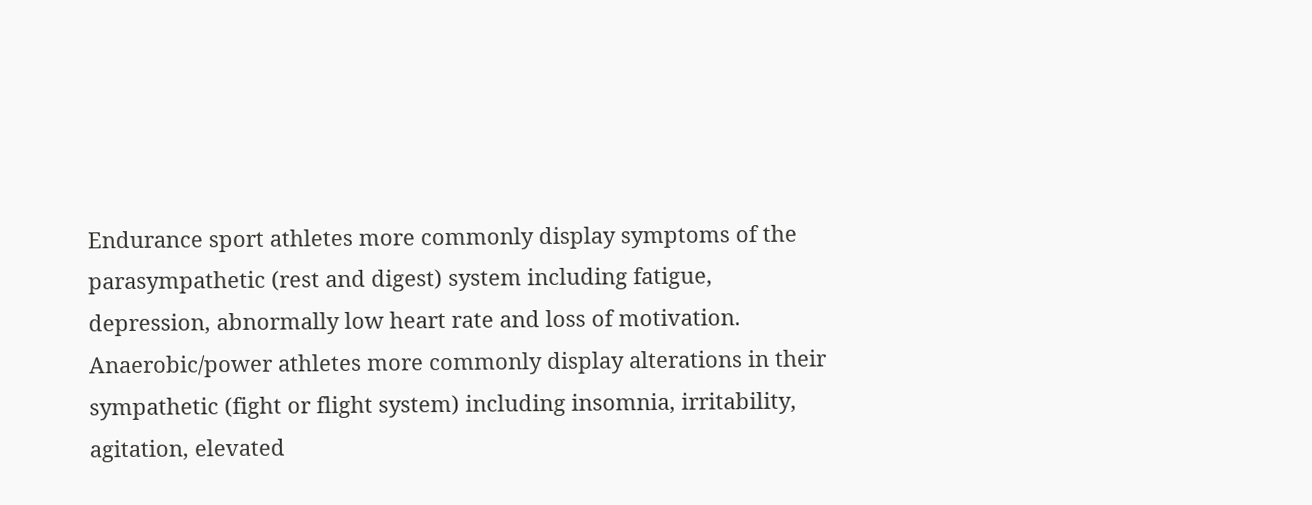Endurance sport athletes more commonly display symptoms of the parasympathetic (rest and digest) system including fatigue, depression, abnormally low heart rate and loss of motivation.  Anaerobic/power athletes more commonly display alterations in their sympathetic (fight or flight system) including insomnia, irritability, agitation, elevated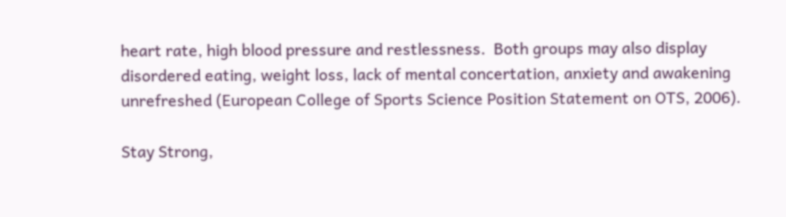heart rate, high blood pressure and restlessness.  Both groups may also display disordered eating, weight loss, lack of mental concertation, anxiety and awakening unrefreshed (European College of Sports Science Position Statement on OTS, 2006).

Stay Strong,